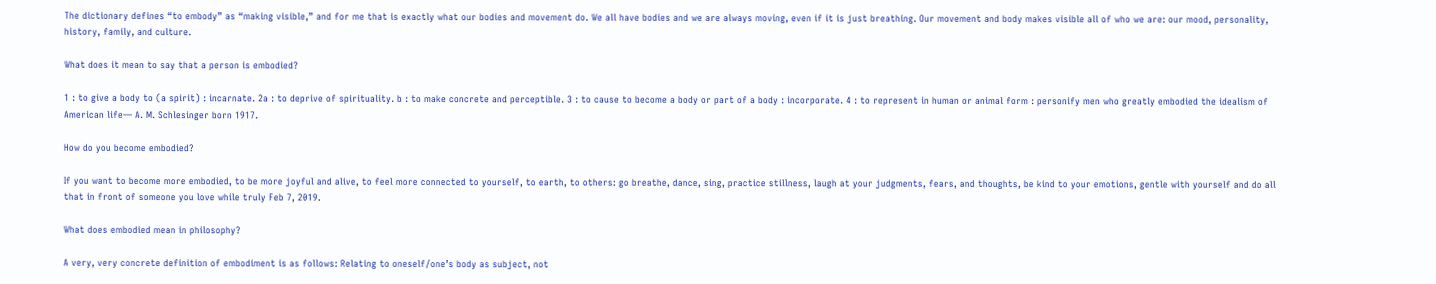The dictionary defines “to embody” as “making visible,” and for me that is exactly what our bodies and movement do. We all have bodies and we are always moving, even if it is just breathing. Our movement and body makes visible all of who we are: our mood, personality, history, family, and culture.

What does it mean to say that a person is embodied?

1 : to give a body to (a spirit) : incarnate. 2a : to deprive of spirituality. b : to make concrete and perceptible. 3 : to cause to become a body or part of a body : incorporate. 4 : to represent in human or animal form : personify men who greatly embodied the idealism of American life— A. M. Schlesinger born 1917.

How do you become embodied?

If you want to become more embodied, to be more joyful and alive, to feel more connected to yourself, to earth, to others: go breathe, dance, sing, practice stillness, laugh at your judgments, fears, and thoughts, be kind to your emotions, gentle with yourself and do all that in front of someone you love while truly Feb 7, 2019.

What does embodied mean in philosophy?

A very, very concrete definition of embodiment is as follows: Relating to oneself/one’s body as subject, not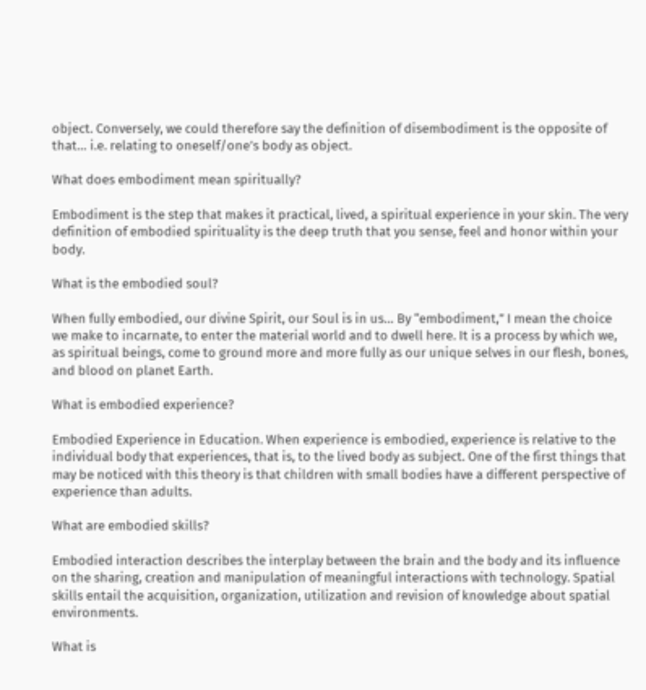object. Conversely, we could therefore say the definition of disembodiment is the opposite of that… i.e. relating to oneself/one’s body as object.

What does embodiment mean spiritually?

Embodiment is the step that makes it practical, lived, a spiritual experience in your skin. The very definition of embodied spirituality is the deep truth that you sense, feel and honor within your body.

What is the embodied soul?

When fully embodied, our divine Spirit, our Soul is in us… By “embodiment,” I mean the choice we make to incarnate, to enter the material world and to dwell here. It is a process by which we, as spiritual beings, come to ground more and more fully as our unique selves in our flesh, bones, and blood on planet Earth.

What is embodied experience?

Embodied Experience in Education. When experience is embodied, experience is relative to the individual body that experiences, that is, to the lived body as subject. One of the first things that may be noticed with this theory is that children with small bodies have a different perspective of experience than adults.

What are embodied skills?

Embodied interaction describes the interplay between the brain and the body and its influence on the sharing, creation and manipulation of meaningful interactions with technology. Spatial skills entail the acquisition, organization, utilization and revision of knowledge about spatial environments.

What is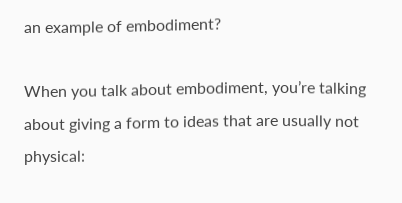an example of embodiment?

When you talk about embodiment, you’re talking about giving a form to ideas that are usually not physical: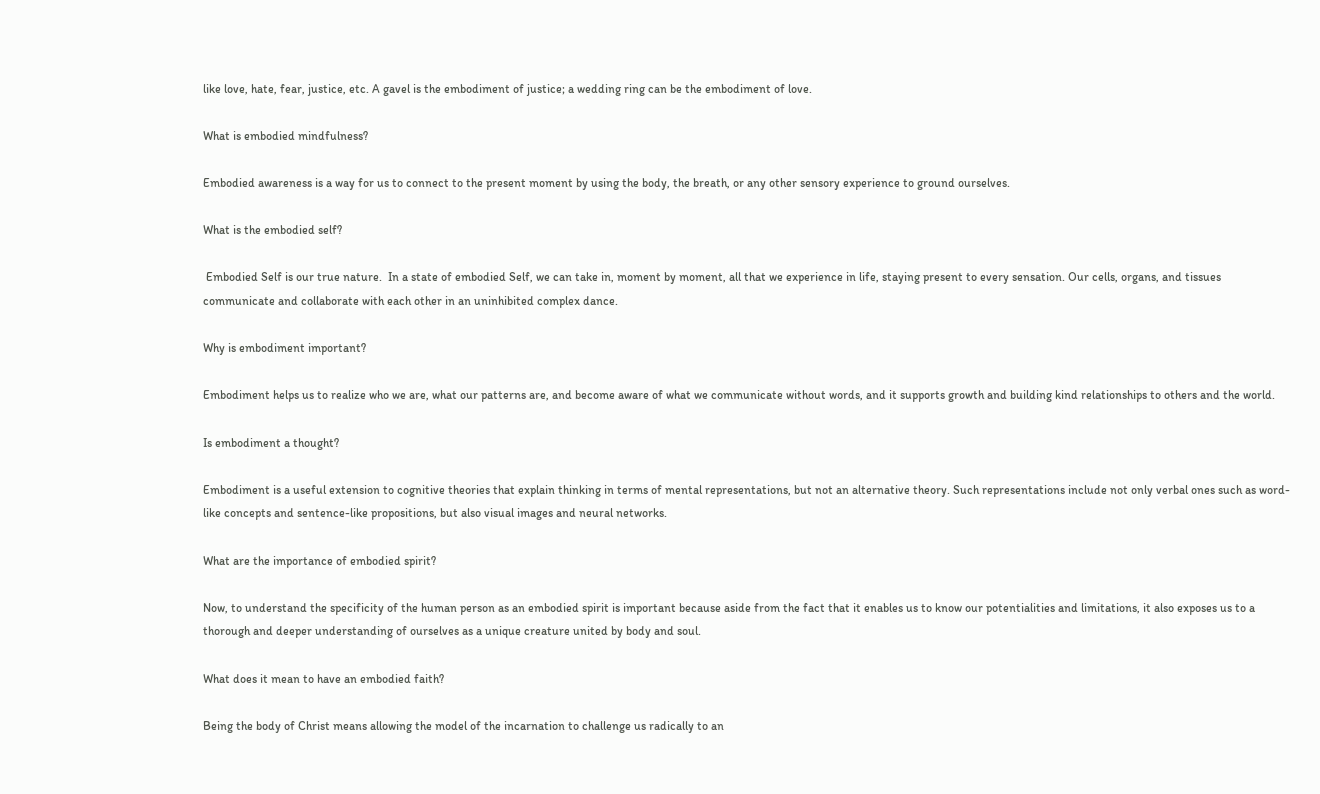like love, hate, fear, justice, etc. A gavel is the embodiment of justice; a wedding ring can be the embodiment of love.

What is embodied mindfulness?

Embodied awareness is a way for us to connect to the present moment by using the body, the breath, or any other sensory experience to ground ourselves.

What is the embodied self?

 Embodied Self is our true nature.  In a state of embodied Self, we can take in, moment by moment, all that we experience in life, staying present to every sensation. Our cells, organs, and tissues communicate and collaborate with each other in an uninhibited complex dance.

Why is embodiment important?

Embodiment helps us to realize who we are, what our patterns are, and become aware of what we communicate without words, and it supports growth and building kind relationships to others and the world.

Is embodiment a thought?

Embodiment is a useful extension to cognitive theories that explain thinking in terms of mental representations, but not an alternative theory. Such representations include not only verbal ones such as word-like concepts and sentence-like propositions, but also visual images and neural networks.

What are the importance of embodied spirit?

Now, to understand the specificity of the human person as an embodied spirit is important because aside from the fact that it enables us to know our potentialities and limitations, it also exposes us to a thorough and deeper understanding of ourselves as a unique creature united by body and soul.

What does it mean to have an embodied faith?

Being the body of Christ means allowing the model of the incarnation to challenge us radically to an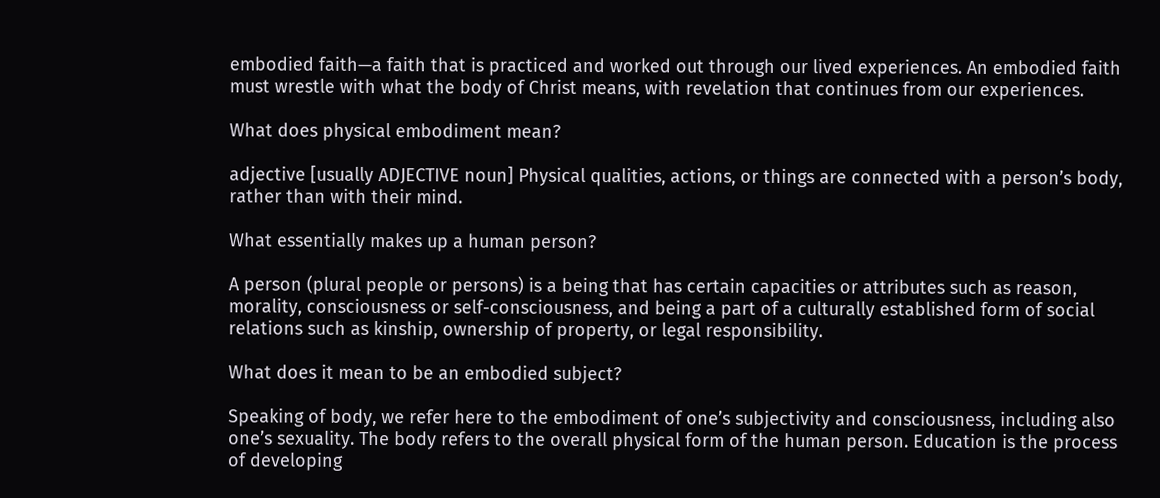embodied faith—a faith that is practiced and worked out through our lived experiences. An embodied faith must wrestle with what the body of Christ means, with revelation that continues from our experiences.

What does physical embodiment mean?

adjective [usually ADJECTIVE noun] Physical qualities, actions, or things are connected with a person’s body, rather than with their mind.

What essentially makes up a human person?

A person (plural people or persons) is a being that has certain capacities or attributes such as reason, morality, consciousness or self-consciousness, and being a part of a culturally established form of social relations such as kinship, ownership of property, or legal responsibility.

What does it mean to be an embodied subject?

Speaking of body, we refer here to the embodiment of one’s subjectivity and consciousness, including also one’s sexuality. The body refers to the overall physical form of the human person. Education is the process of developing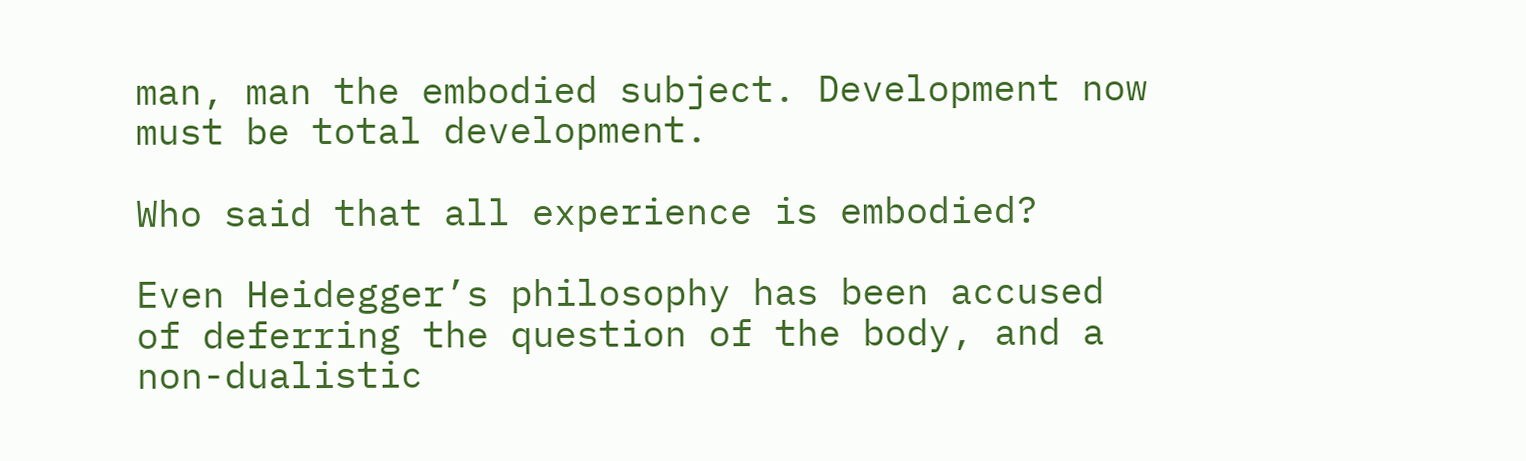man, man the embodied subject. Development now must be total development.

Who said that all experience is embodied?

Even Heidegger’s philosophy has been accused of deferring the question of the body, and a non-dualistic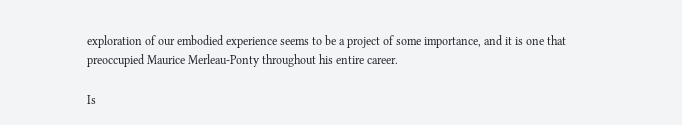exploration of our embodied experience seems to be a project of some importance, and it is one that preoccupied Maurice Merleau-Ponty throughout his entire career.

Is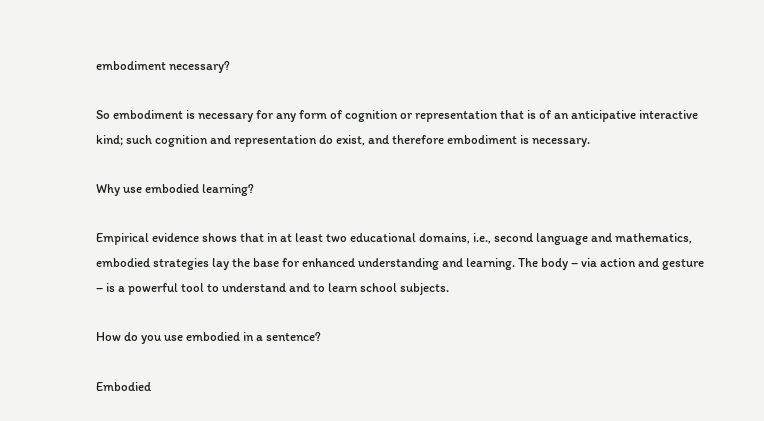embodiment necessary?

So embodiment is necessary for any form of cognition or representation that is of an anticipative interactive kind; such cognition and representation do exist, and therefore embodiment is necessary.

Why use embodied learning?

Empirical evidence shows that in at least two educational domains, i.e., second language and mathematics, embodied strategies lay the base for enhanced understanding and learning. The body – via action and gesture – is a powerful tool to understand and to learn school subjects.

How do you use embodied in a sentence?

Embodied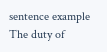sentence example The duty of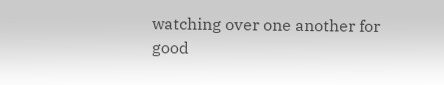watching over one another for good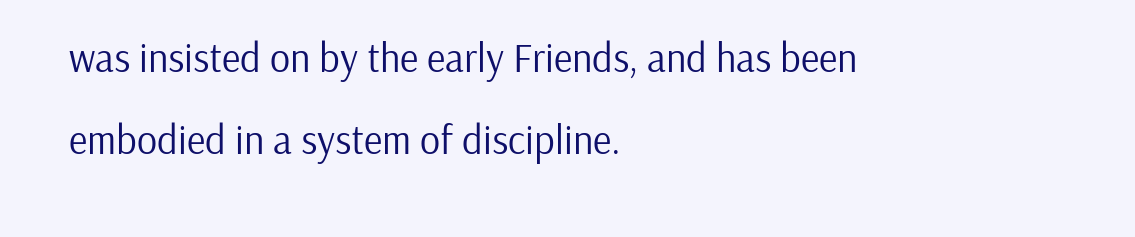was insisted on by the early Friends, and has been embodied in a system of discipline.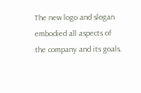The new logo and slogan embodied all aspects of the company and its goals.